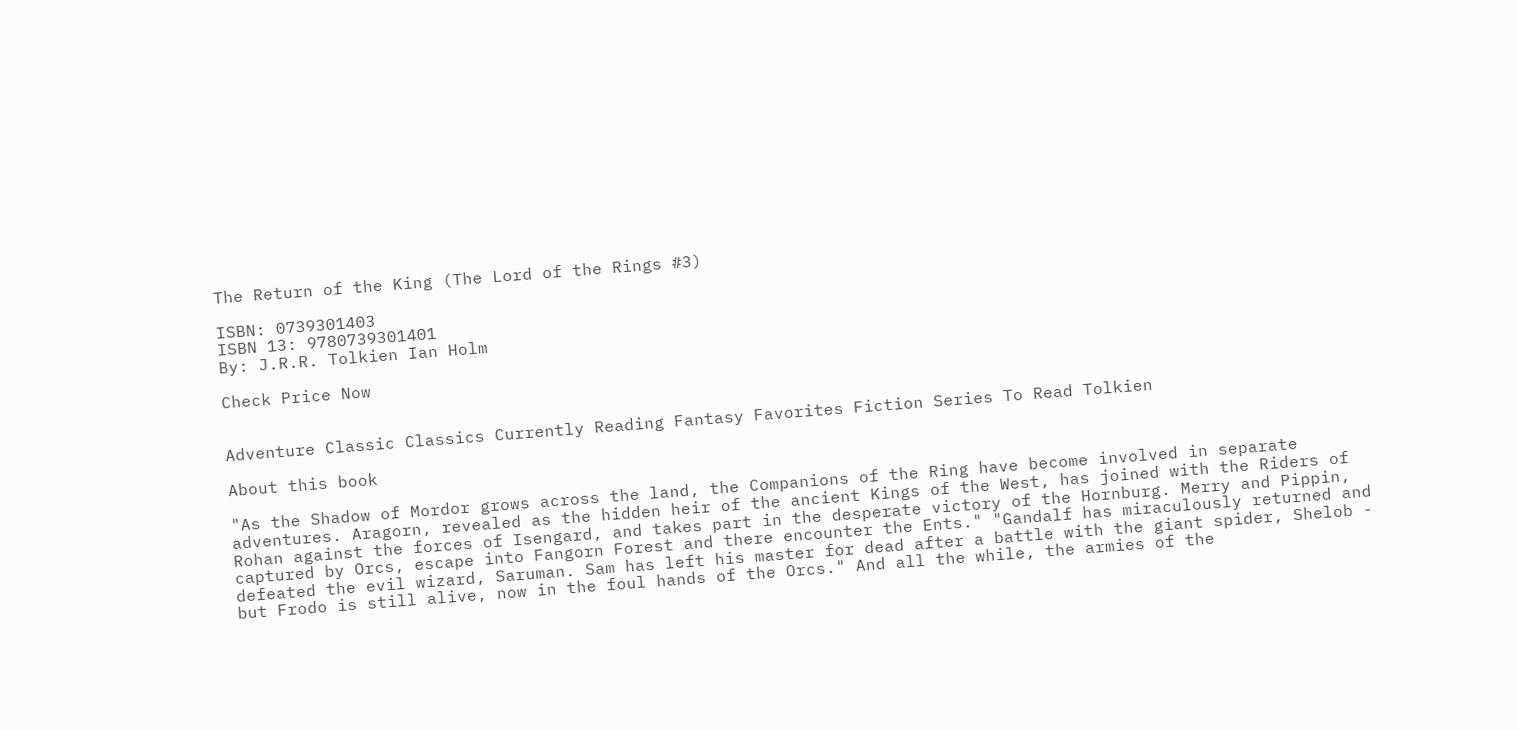The Return of the King (The Lord of the Rings #3)

ISBN: 0739301403
ISBN 13: 9780739301401
By: J.R.R. Tolkien Ian Holm

Check Price Now


Adventure Classic Classics Currently Reading Fantasy Favorites Fiction Series To Read Tolkien

About this book

"As the Shadow of Mordor grows across the land, the Companions of the Ring have become involved in separate adventures. Aragorn, revealed as the hidden heir of the ancient Kings of the West, has joined with the Riders of Rohan against the forces of Isengard, and takes part in the desperate victory of the Hornburg. Merry and Pippin, captured by Orcs, escape into Fangorn Forest and there encounter the Ents." "Gandalf has miraculously returned and defeated the evil wizard, Saruman. Sam has left his master for dead after a battle with the giant spider, Shelob - but Frodo is still alive, now in the foul hands of the Orcs." And all the while, the armies of the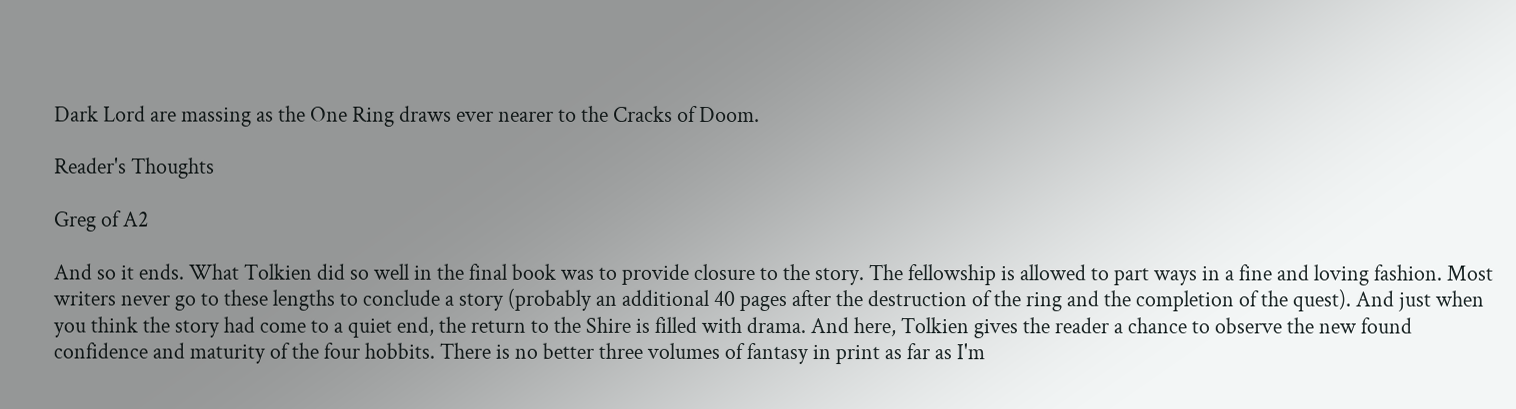Dark Lord are massing as the One Ring draws ever nearer to the Cracks of Doom.

Reader's Thoughts

Greg of A2

And so it ends. What Tolkien did so well in the final book was to provide closure to the story. The fellowship is allowed to part ways in a fine and loving fashion. Most writers never go to these lengths to conclude a story (probably an additional 40 pages after the destruction of the ring and the completion of the quest). And just when you think the story had come to a quiet end, the return to the Shire is filled with drama. And here, Tolkien gives the reader a chance to observe the new found confidence and maturity of the four hobbits. There is no better three volumes of fantasy in print as far as I'm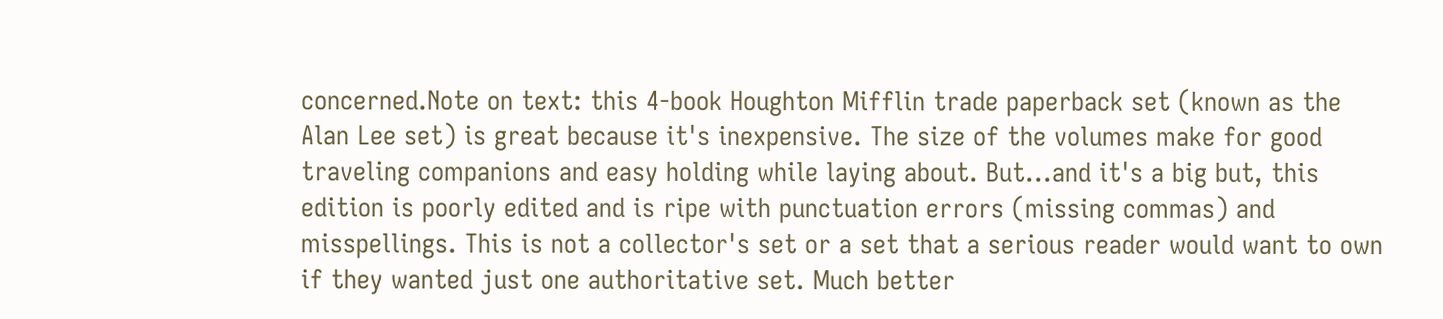concerned.Note on text: this 4-book Houghton Mifflin trade paperback set (known as the Alan Lee set) is great because it's inexpensive. The size of the volumes make for good traveling companions and easy holding while laying about. But...and it's a big but, this edition is poorly edited and is ripe with punctuation errors (missing commas) and misspellings. This is not a collector's set or a set that a serious reader would want to own if they wanted just one authoritative set. Much better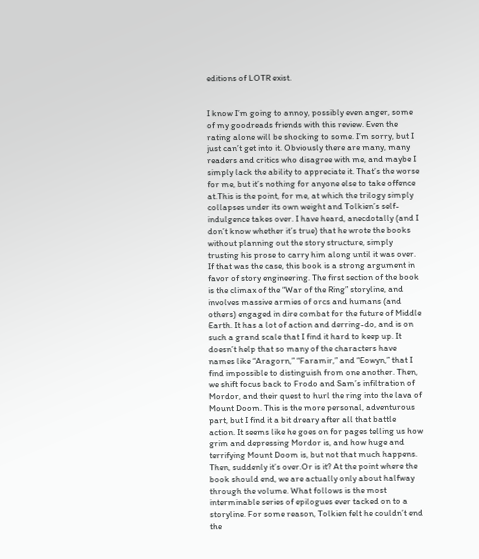editions of LOTR exist.


I know I’m going to annoy, possibly even anger, some of my goodreads friends with this review. Even the rating alone will be shocking to some. I’m sorry, but I just can’t get into it. Obviously there are many, many readers and critics who disagree with me, and maybe I simply lack the ability to appreciate it. That’s the worse for me, but it’s nothing for anyone else to take offence at.This is the point, for me, at which the trilogy simply collapses under its own weight and Tolkien’s self-indulgence takes over. I have heard, anecdotally (and I don’t know whether it’s true) that he wrote the books without planning out the story structure, simply trusting his prose to carry him along until it was over. If that was the case, this book is a strong argument in favor of story engineering. The first section of the book is the climax of the “War of the Ring” storyline, and involves massive armies of orcs and humans (and others) engaged in dire combat for the future of Middle Earth. It has a lot of action and derring-do, and is on such a grand scale that I find it hard to keep up. It doesn’t help that so many of the characters have names like “Aragorn,” “Faramir,” and “Eowyn,” that I find impossible to distinguish from one another. Then, we shift focus back to Frodo and Sam’s infiltration of Mordor, and their quest to hurl the ring into the lava of Mount Doom. This is the more personal, adventurous part, but I find it a bit dreary after all that battle action. It seems like he goes on for pages telling us how grim and depressing Mordor is, and how huge and terrifying Mount Doom is, but not that much happens. Then, suddenly it’s over.Or is it? At the point where the book should end, we are actually only about halfway through the volume. What follows is the most interminable series of epilogues ever tacked on to a storyline. For some reason, Tolkien felt he couldn’t end the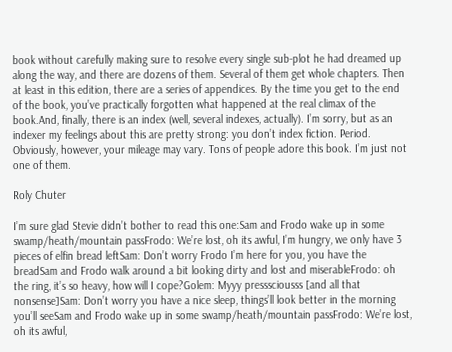book without carefully making sure to resolve every single sub-plot he had dreamed up along the way, and there are dozens of them. Several of them get whole chapters. Then at least in this edition, there are a series of appendices. By the time you get to the end of the book, you’ve practically forgotten what happened at the real climax of the book.And, finally, there is an index (well, several indexes, actually). I’m sorry, but as an indexer my feelings about this are pretty strong: you don’t index fiction. Period. Obviously, however, your mileage may vary. Tons of people adore this book. I’m just not one of them.

Roly Chuter

I’m sure glad Stevie didn’t bother to read this one:Sam and Frodo wake up in some swamp/heath/mountain passFrodo: We’re lost, oh its awful, I’m hungry, we only have 3 pieces of elfin bread leftSam: Don’t worry Frodo I’m here for you, you have the breadSam and Frodo walk around a bit looking dirty and lost and miserableFrodo: oh the ring, it’s so heavy, how will I cope?Golem: Myyy presssciousss [and all that nonsense]Sam: Don’t worry you have a nice sleep, things’ll look better in the morning you’ll seeSam and Frodo wake up in some swamp/heath/mountain passFrodo: We’re lost, oh its awful,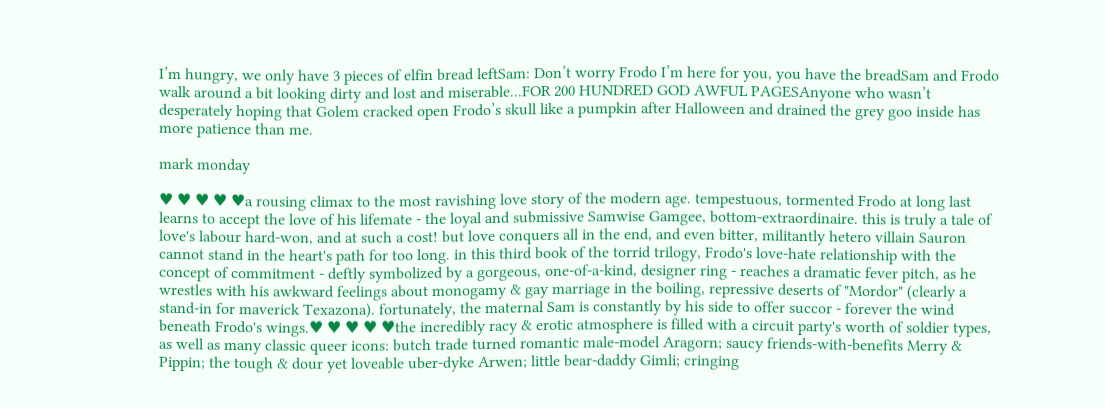I’m hungry, we only have 3 pieces of elfin bread leftSam: Don’t worry Frodo I’m here for you, you have the breadSam and Frodo walk around a bit looking dirty and lost and miserable...FOR 200 HUNDRED GOD AWFUL PAGESAnyone who wasn’t desperately hoping that Golem cracked open Frodo’s skull like a pumpkin after Halloween and drained the grey goo inside has more patience than me.

mark monday

♥ ♥ ♥ ♥ ♥a rousing climax to the most ravishing love story of the modern age. tempestuous, tormented Frodo at long last learns to accept the love of his lifemate - the loyal and submissive Samwise Gamgee, bottom-extraordinaire. this is truly a tale of love's labour hard-won, and at such a cost! but love conquers all in the end, and even bitter, militantly hetero villain Sauron cannot stand in the heart's path for too long. in this third book of the torrid trilogy, Frodo's love-hate relationship with the concept of commitment - deftly symbolized by a gorgeous, one-of-a-kind, designer ring - reaches a dramatic fever pitch, as he wrestles with his awkward feelings about monogamy & gay marriage in the boiling, repressive deserts of "Mordor" (clearly a stand-in for maverick Texazona). fortunately, the maternal Sam is constantly by his side to offer succor - forever the wind beneath Frodo's wings.♥ ♥ ♥ ♥ ♥the incredibly racy & erotic atmosphere is filled with a circuit party's worth of soldier types, as well as many classic queer icons: butch trade turned romantic male-model Aragorn; saucy friends-with-benefits Merry & Pippin; the tough & dour yet loveable uber-dyke Arwen; little bear-daddy Gimli; cringing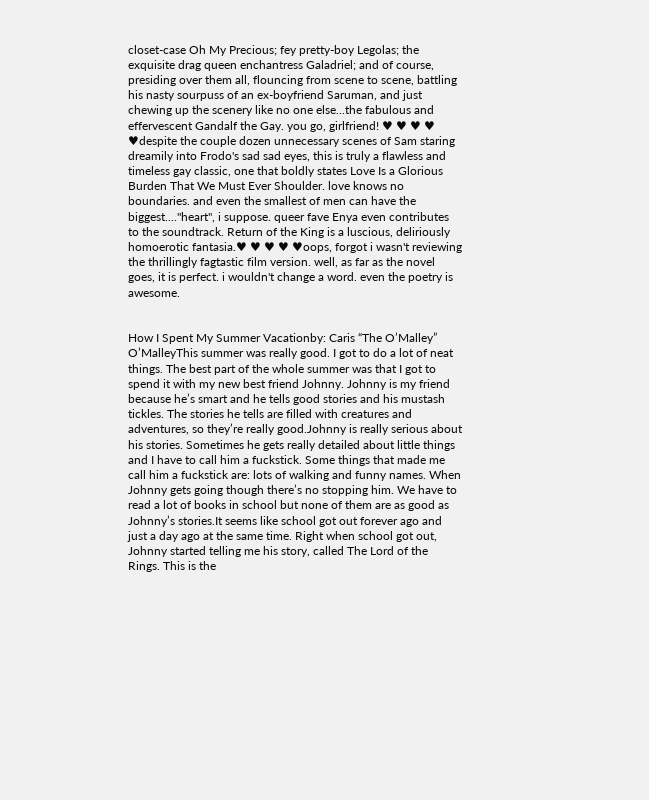closet-case Oh My Precious; fey pretty-boy Legolas; the exquisite drag queen enchantress Galadriel; and of course, presiding over them all, flouncing from scene to scene, battling his nasty sourpuss of an ex-boyfriend Saruman, and just chewing up the scenery like no one else...the fabulous and effervescent Gandalf the Gay. you go, girlfriend! ♥ ♥ ♥ ♥ ♥despite the couple dozen unnecessary scenes of Sam staring dreamily into Frodo's sad sad eyes, this is truly a flawless and timeless gay classic, one that boldly states Love Is a Glorious Burden That We Must Ever Shoulder. love knows no boundaries. and even the smallest of men can have the biggest...."heart", i suppose. queer fave Enya even contributes to the soundtrack. Return of the King is a luscious, deliriously homoerotic fantasia.♥ ♥ ♥ ♥ ♥oops, forgot i wasn't reviewing the thrillingly fagtastic film version. well, as far as the novel goes, it is perfect. i wouldn't change a word. even the poetry is awesome.


How I Spent My Summer Vacationby: Caris “The O’Malley” O’MalleyThis summer was really good. I got to do a lot of neat things. The best part of the whole summer was that I got to spend it with my new best friend Johnny. Johnny is my friend because he’s smart and he tells good stories and his mustash tickles. The stories he tells are filled with creatures and adventures, so they’re really good.Johnny is really serious about his stories. Sometimes he gets really detailed about little things and I have to call him a fuckstick. Some things that made me call him a fuckstick are: lots of walking and funny names. When Johnny gets going though there’s no stopping him. We have to read a lot of books in school but none of them are as good as Johnny’s stories.It seems like school got out forever ago and just a day ago at the same time. Right when school got out, Johnny started telling me his story, called The Lord of the Rings. This is the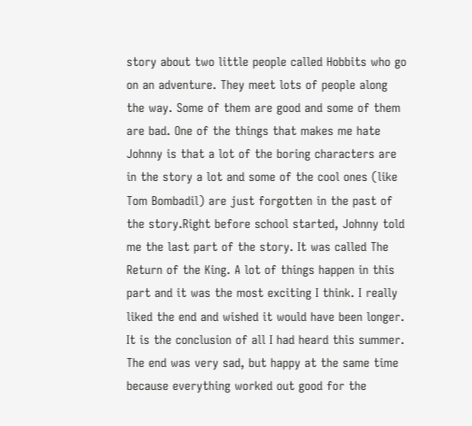story about two little people called Hobbits who go on an adventure. They meet lots of people along the way. Some of them are good and some of them are bad. One of the things that makes me hate Johnny is that a lot of the boring characters are in the story a lot and some of the cool ones (like Tom Bombadil) are just forgotten in the past of the story.Right before school started, Johnny told me the last part of the story. It was called The Return of the King. A lot of things happen in this part and it was the most exciting I think. I really liked the end and wished it would have been longer. It is the conclusion of all I had heard this summer. The end was very sad, but happy at the same time because everything worked out good for the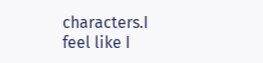characters.I feel like I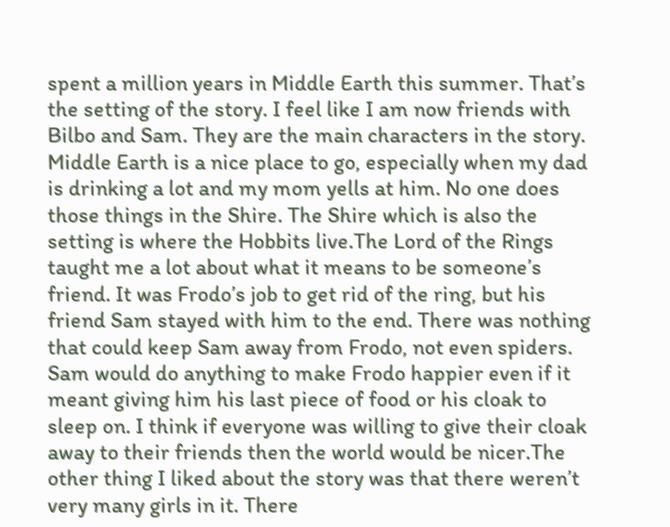spent a million years in Middle Earth this summer. That’s the setting of the story. I feel like I am now friends with Bilbo and Sam. They are the main characters in the story. Middle Earth is a nice place to go, especially when my dad is drinking a lot and my mom yells at him. No one does those things in the Shire. The Shire which is also the setting is where the Hobbits live.The Lord of the Rings taught me a lot about what it means to be someone’s friend. It was Frodo’s job to get rid of the ring, but his friend Sam stayed with him to the end. There was nothing that could keep Sam away from Frodo, not even spiders. Sam would do anything to make Frodo happier even if it meant giving him his last piece of food or his cloak to sleep on. I think if everyone was willing to give their cloak away to their friends then the world would be nicer.The other thing I liked about the story was that there weren’t very many girls in it. There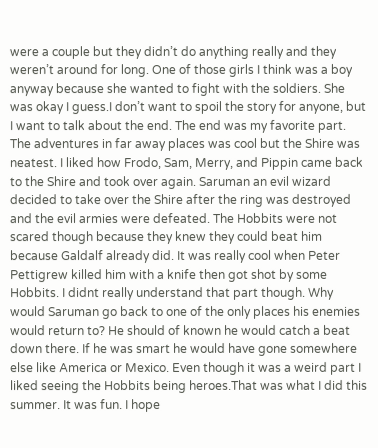were a couple but they didn’t do anything really and they weren’t around for long. One of those girls I think was a boy anyway because she wanted to fight with the soldiers. She was okay I guess.I don’t want to spoil the story for anyone, but I want to talk about the end. The end was my favorite part. The adventures in far away places was cool but the Shire was neatest. I liked how Frodo, Sam, Merry, and Pippin came back to the Shire and took over again. Saruman an evil wizard decided to take over the Shire after the ring was destroyed and the evil armies were defeated. The Hobbits were not scared though because they knew they could beat him because Galdalf already did. It was really cool when Peter Pettigrew killed him with a knife then got shot by some Hobbits. I didnt really understand that part though. Why would Saruman go back to one of the only places his enemies would return to? He should of known he would catch a beat down there. If he was smart he would have gone somewhere else like America or Mexico. Even though it was a weird part I liked seeing the Hobbits being heroes.That was what I did this summer. It was fun. I hope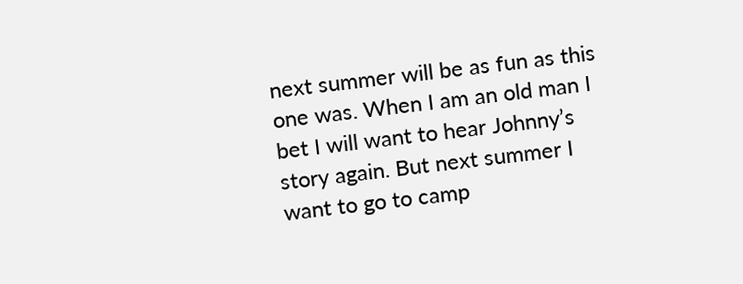next summer will be as fun as this one was. When I am an old man I bet I will want to hear Johnny’s story again. But next summer I want to go to camp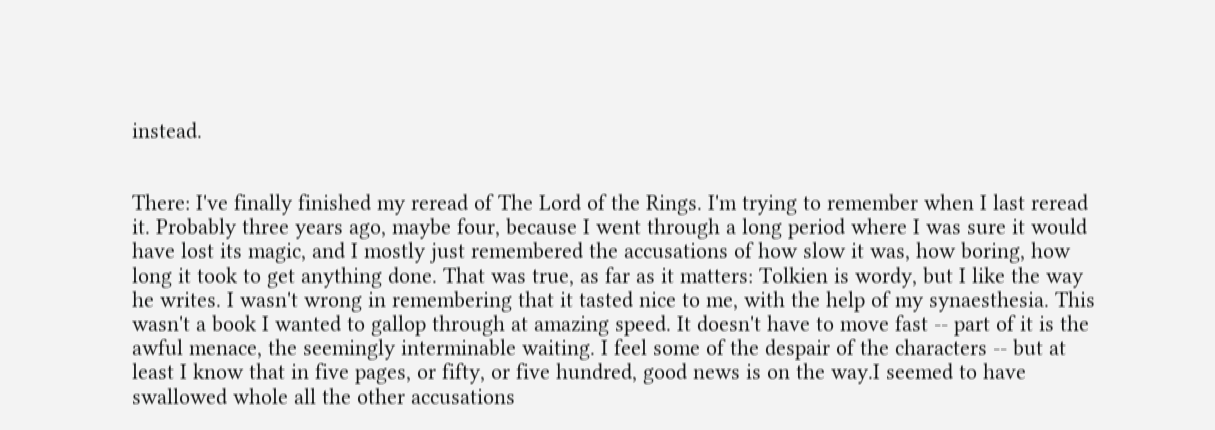instead.


There: I've finally finished my reread of The Lord of the Rings. I'm trying to remember when I last reread it. Probably three years ago, maybe four, because I went through a long period where I was sure it would have lost its magic, and I mostly just remembered the accusations of how slow it was, how boring, how long it took to get anything done. That was true, as far as it matters: Tolkien is wordy, but I like the way he writes. I wasn't wrong in remembering that it tasted nice to me, with the help of my synaesthesia. This wasn't a book I wanted to gallop through at amazing speed. It doesn't have to move fast -- part of it is the awful menace, the seemingly interminable waiting. I feel some of the despair of the characters -- but at least I know that in five pages, or fifty, or five hundred, good news is on the way.I seemed to have swallowed whole all the other accusations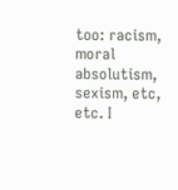too: racism, moral absolutism, sexism, etc, etc. I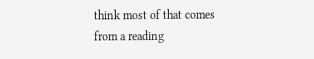think most of that comes from a reading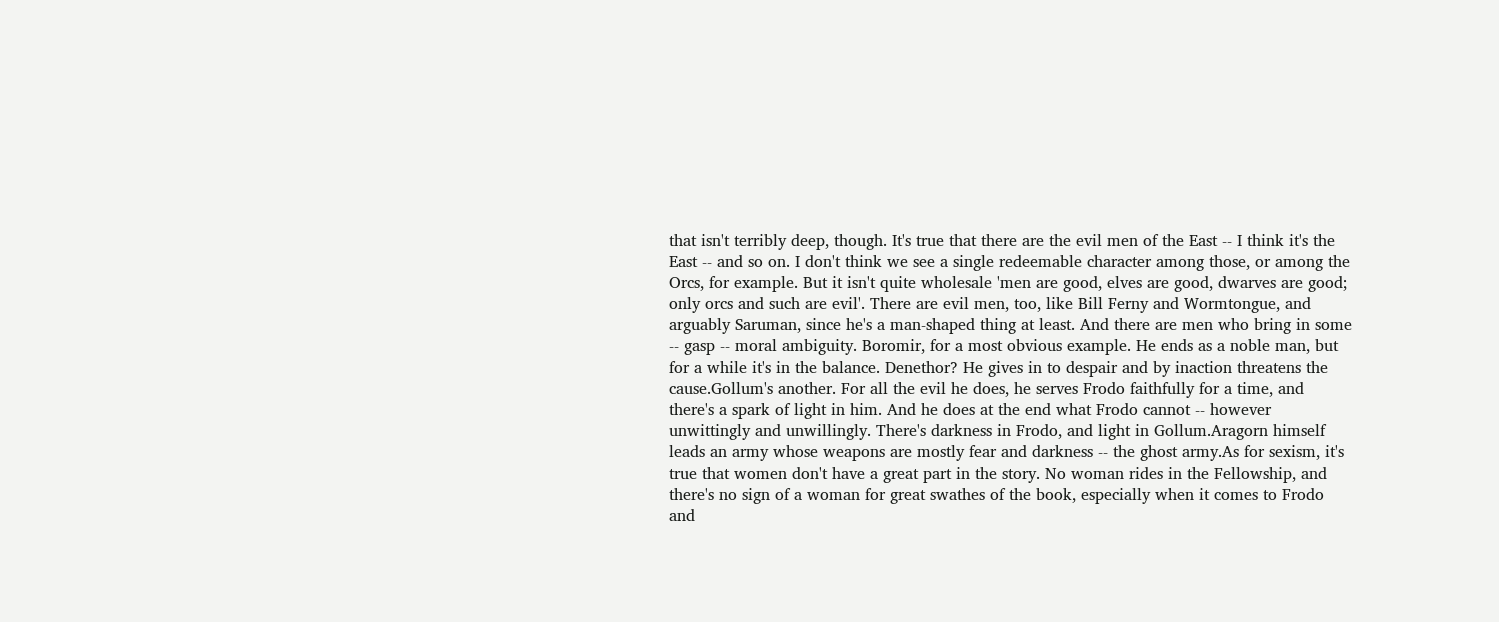that isn't terribly deep, though. It's true that there are the evil men of the East -- I think it's the East -- and so on. I don't think we see a single redeemable character among those, or among the Orcs, for example. But it isn't quite wholesale 'men are good, elves are good, dwarves are good; only orcs and such are evil'. There are evil men, too, like Bill Ferny and Wormtongue, and arguably Saruman, since he's a man-shaped thing at least. And there are men who bring in some -- gasp -- moral ambiguity. Boromir, for a most obvious example. He ends as a noble man, but for a while it's in the balance. Denethor? He gives in to despair and by inaction threatens the cause.Gollum's another. For all the evil he does, he serves Frodo faithfully for a time, and there's a spark of light in him. And he does at the end what Frodo cannot -- however unwittingly and unwillingly. There's darkness in Frodo, and light in Gollum.Aragorn himself leads an army whose weapons are mostly fear and darkness -- the ghost army.As for sexism, it's true that women don't have a great part in the story. No woman rides in the Fellowship, and there's no sign of a woman for great swathes of the book, especially when it comes to Frodo and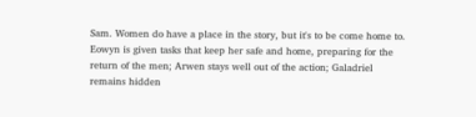Sam. Women do have a place in the story, but it's to be come home to. Eowyn is given tasks that keep her safe and home, preparing for the return of the men; Arwen stays well out of the action; Galadriel remains hidden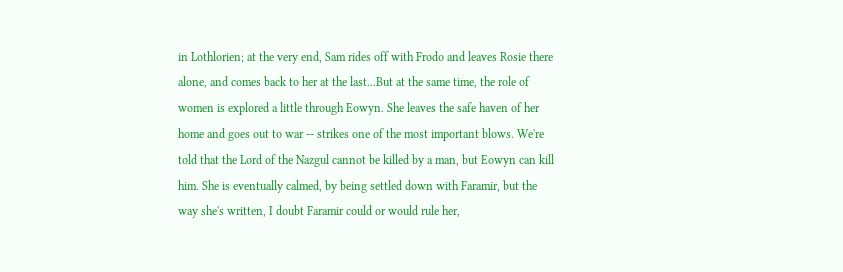in Lothlorien; at the very end, Sam rides off with Frodo and leaves Rosie there alone, and comes back to her at the last...But at the same time, the role of women is explored a little through Eowyn. She leaves the safe haven of her home and goes out to war -- strikes one of the most important blows. We're told that the Lord of the Nazgul cannot be killed by a man, but Eowyn can kill him. She is eventually calmed, by being settled down with Faramir, but the way she's written, I doubt Faramir could or would rule her,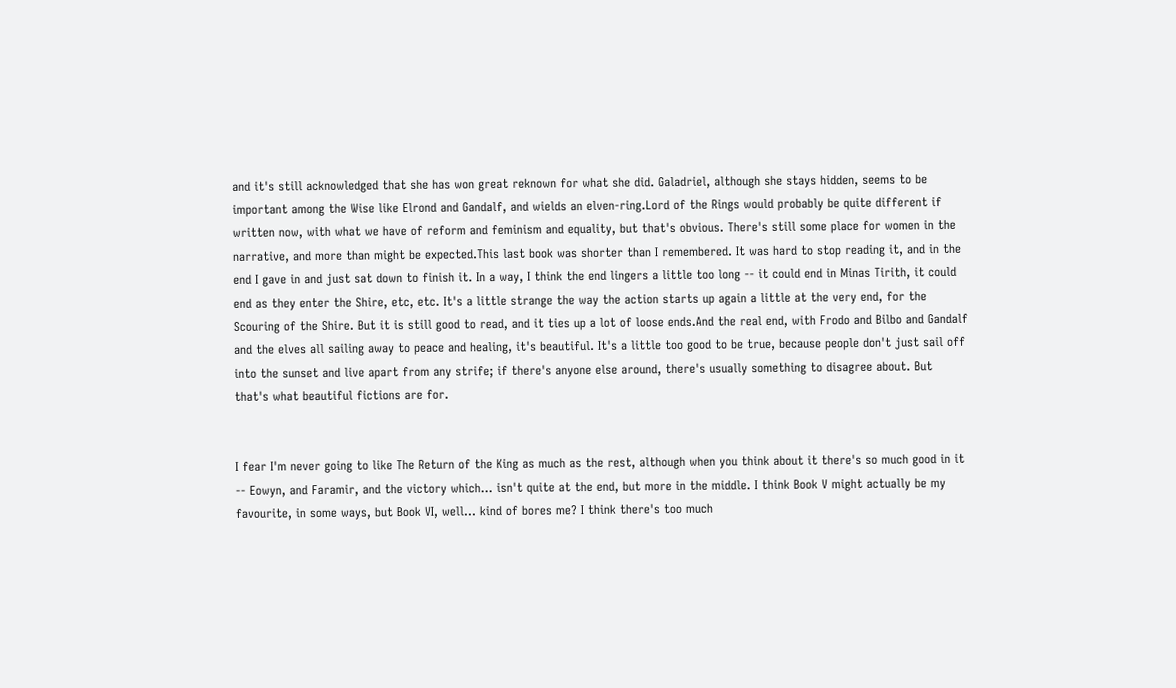and it's still acknowledged that she has won great reknown for what she did. Galadriel, although she stays hidden, seems to be important among the Wise like Elrond and Gandalf, and wields an elven-ring.Lord of the Rings would probably be quite different if written now, with what we have of reform and feminism and equality, but that's obvious. There's still some place for women in the narrative, and more than might be expected.This last book was shorter than I remembered. It was hard to stop reading it, and in the end I gave in and just sat down to finish it. In a way, I think the end lingers a little too long -- it could end in Minas Tirith, it could end as they enter the Shire, etc, etc. It's a little strange the way the action starts up again a little at the very end, for the Scouring of the Shire. But it is still good to read, and it ties up a lot of loose ends.And the real end, with Frodo and Bilbo and Gandalf and the elves all sailing away to peace and healing, it's beautiful. It's a little too good to be true, because people don't just sail off into the sunset and live apart from any strife; if there's anyone else around, there's usually something to disagree about. But that's what beautiful fictions are for.


I fear I'm never going to like The Return of the King as much as the rest, although when you think about it there's so much good in it -- Eowyn, and Faramir, and the victory which... isn't quite at the end, but more in the middle. I think Book V might actually be my favourite, in some ways, but Book VI, well... kind of bores me? I think there's too much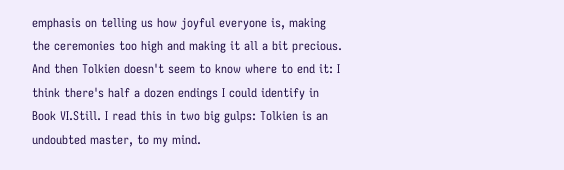emphasis on telling us how joyful everyone is, making the ceremonies too high and making it all a bit precious. And then Tolkien doesn't seem to know where to end it: I think there's half a dozen endings I could identify in Book VI.Still. I read this in two big gulps: Tolkien is an undoubted master, to my mind.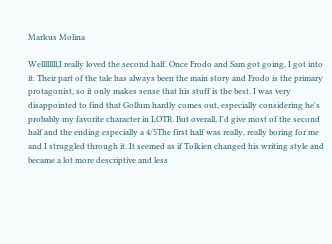Markus Molina

Wellllllll,I really loved the second half. Once Frodo and Sam got going, I got into it. Their part of the tale has always been the main story and Frodo is the primary protagonist, so it only makes sense that his stuff is the best. I was very disappointed to find that Gollum hardly comes out, especially considering he's probably my favorite character in LOTR. But overall, I'd give most of the second half and the ending especially a 4/5The first half was really, really boring for me and I struggled through it. It seemed as if Tolkien changed his writing style and became a lot more descriptive and less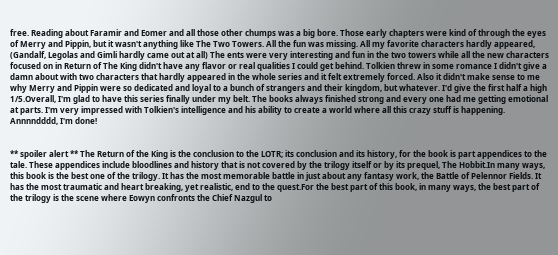free. Reading about Faramir and Eomer and all those other chumps was a big bore. Those early chapters were kind of through the eyes of Merry and Pippin, but it wasn't anything like The Two Towers. All the fun was missing. All my favorite characters hardly appeared, (Gandalf, Legolas and Gimli hardly came out at all) The ents were very interesting and fun in the two towers while all the new characters focused on in Return of The King didn't have any flavor or real qualities I could get behind. Tolkien threw in some romance I didn't give a damn about with two characters that hardly appeared in the whole series and it felt extremely forced. Also it didn't make sense to me why Merry and Pippin were so dedicated and loyal to a bunch of strangers and their kingdom, but whatever. I'd give the first half a high 1/5.Overall, I'm glad to have this series finally under my belt. The books always finished strong and every one had me getting emotional at parts. I'm very impressed with Tolkien's intelligence and his ability to create a world where all this crazy stuff is happening. Annnndddd, I'm done!


** spoiler alert ** The Return of the King is the conclusion to the LOTR; its conclusion and its history, for the book is part appendices to the tale. These appendices include bloodlines and history that is not covered by the trilogy itself or by its prequel, The Hobbit.In many ways, this book is the best one of the trilogy. It has the most memorable battle in just about any fantasy work, the Battle of Pelennor Fields. It has the most traumatic and heart breaking, yet realistic, end to the quest.For the best part of this book, in many ways, the best part of the trilogy is the scene where Eowyn confronts the Chief Nazgul to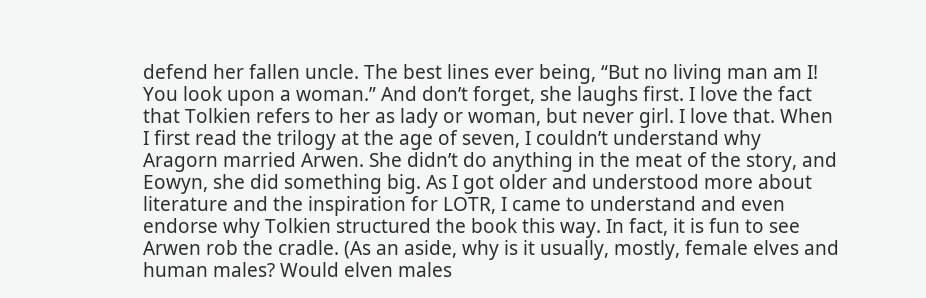defend her fallen uncle. The best lines ever being, “But no living man am I! You look upon a woman.” And don’t forget, she laughs first. I love the fact that Tolkien refers to her as lady or woman, but never girl. I love that. When I first read the trilogy at the age of seven, I couldn’t understand why Aragorn married Arwen. She didn’t do anything in the meat of the story, and Eowyn, she did something big. As I got older and understood more about literature and the inspiration for LOTR, I came to understand and even endorse why Tolkien structured the book this way. In fact, it is fun to see Arwen rob the cradle. (As an aside, why is it usually, mostly, female elves and human males? Would elven males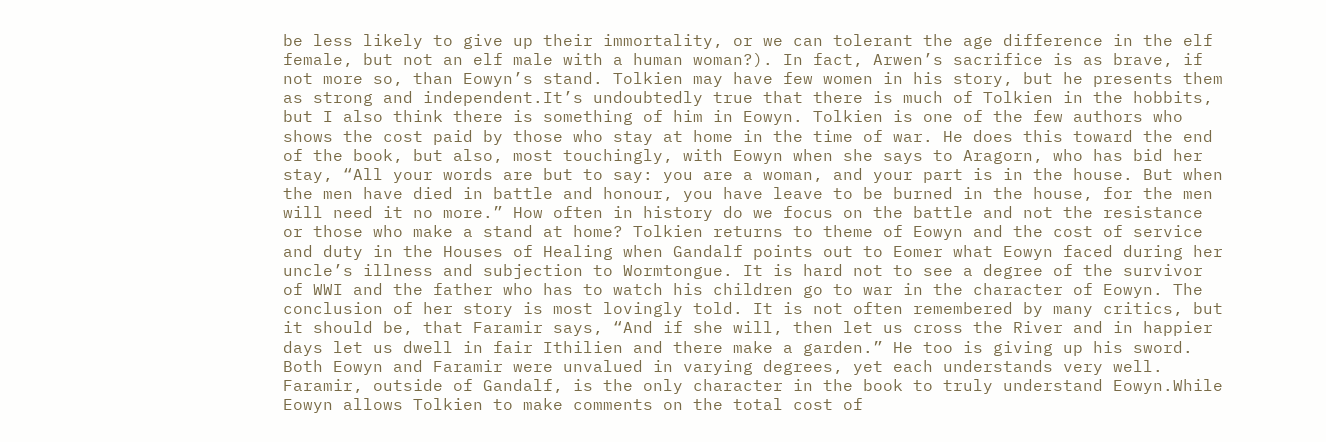be less likely to give up their immortality, or we can tolerant the age difference in the elf female, but not an elf male with a human woman?). In fact, Arwen’s sacrifice is as brave, if not more so, than Eowyn’s stand. Tolkien may have few women in his story, but he presents them as strong and independent.It’s undoubtedly true that there is much of Tolkien in the hobbits, but I also think there is something of him in Eowyn. Tolkien is one of the few authors who shows the cost paid by those who stay at home in the time of war. He does this toward the end of the book, but also, most touchingly, with Eowyn when she says to Aragorn, who has bid her stay, “All your words are but to say: you are a woman, and your part is in the house. But when the men have died in battle and honour, you have leave to be burned in the house, for the men will need it no more.” How often in history do we focus on the battle and not the resistance or those who make a stand at home? Tolkien returns to theme of Eowyn and the cost of service and duty in the Houses of Healing when Gandalf points out to Eomer what Eowyn faced during her uncle’s illness and subjection to Wormtongue. It is hard not to see a degree of the survivor of WWI and the father who has to watch his children go to war in the character of Eowyn. The conclusion of her story is most lovingly told. It is not often remembered by many critics, but it should be, that Faramir says, “And if she will, then let us cross the River and in happier days let us dwell in fair Ithilien and there make a garden.” He too is giving up his sword. Both Eowyn and Faramir were unvalued in varying degrees, yet each understands very well. Faramir, outside of Gandalf, is the only character in the book to truly understand Eowyn.While Eowyn allows Tolkien to make comments on the total cost of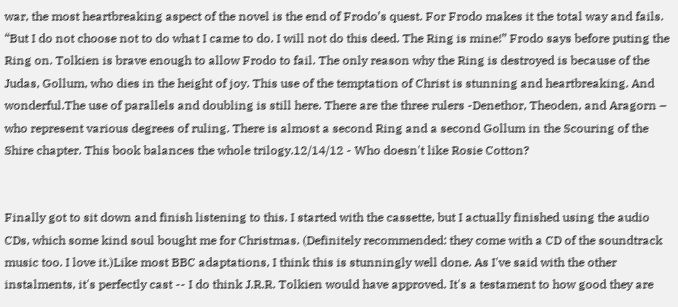war, the most heartbreaking aspect of the novel is the end of Frodo’s quest. For Frodo makes it the total way and fails. “But I do not choose not to do what I came to do. I will not do this deed. The Ring is mine!” Frodo says before puting the Ring on. Tolkien is brave enough to allow Frodo to fail. The only reason why the Ring is destroyed is because of the Judas, Gollum, who dies in the height of joy. This use of the temptation of Christ is stunning and heartbreaking. And wonderful.The use of parallels and doubling is still here. There are the three rulers -Denethor, Theoden, and Aragorn – who represent various degrees of ruling. There is almost a second Ring and a second Gollum in the Scouring of the Shire chapter. This book balances the whole trilogy.12/14/12 - Who doesn't like Rosie Cotton?


Finally got to sit down and finish listening to this. I started with the cassette, but I actually finished using the audio CDs, which some kind soul bought me for Christmas. (Definitely recommended: they come with a CD of the soundtrack music too. I love it.)Like most BBC adaptations, I think this is stunningly well done. As I've said with the other instalments, it's perfectly cast -- I do think J.R.R. Tolkien would have approved. It's a testament to how good they are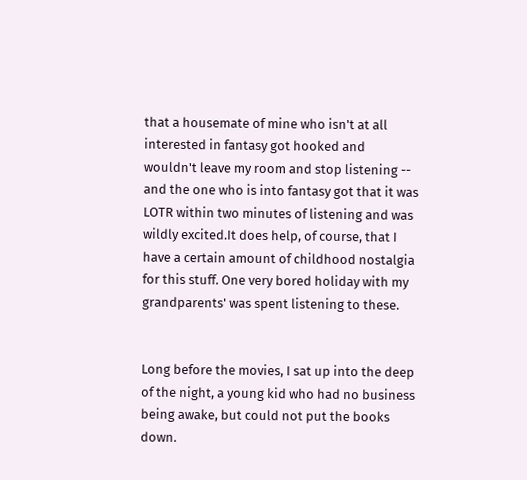that a housemate of mine who isn't at all interested in fantasy got hooked and wouldn't leave my room and stop listening -- and the one who is into fantasy got that it was LOTR within two minutes of listening and was wildly excited.It does help, of course, that I have a certain amount of childhood nostalgia for this stuff. One very bored holiday with my grandparents' was spent listening to these.


Long before the movies, I sat up into the deep of the night, a young kid who had no business being awake, but could not put the books down.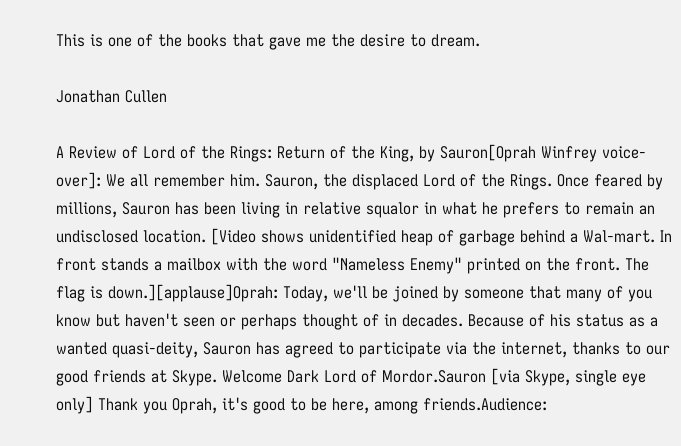This is one of the books that gave me the desire to dream.

Jonathan Cullen

A Review of Lord of the Rings: Return of the King, by Sauron[Oprah Winfrey voice-over]: We all remember him. Sauron, the displaced Lord of the Rings. Once feared by millions, Sauron has been living in relative squalor in what he prefers to remain an undisclosed location. [Video shows unidentified heap of garbage behind a Wal-mart. In front stands a mailbox with the word "Nameless Enemy" printed on the front. The flag is down.][applause]Oprah: Today, we'll be joined by someone that many of you know but haven't seen or perhaps thought of in decades. Because of his status as a wanted quasi-deity, Sauron has agreed to participate via the internet, thanks to our good friends at Skype. Welcome Dark Lord of Mordor.Sauron [via Skype, single eye only] Thank you Oprah, it's good to be here, among friends.Audience: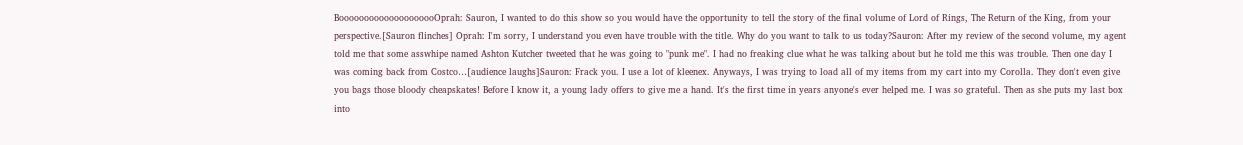BoooooooooooooooooooOprah: Sauron, I wanted to do this show so you would have the opportunity to tell the story of the final volume of Lord of Rings, The Return of the King, from your perspective.[Sauron flinches] Oprah: I'm sorry, I understand you even have trouble with the title. Why do you want to talk to us today?Sauron: After my review of the second volume, my agent told me that some asswhipe named Ashton Kutcher tweeted that he was going to "punk me". I had no freaking clue what he was talking about but he told me this was trouble. Then one day I was coming back from Costco…[audience laughs]Sauron: Frack you. I use a lot of kleenex. Anyways, I was trying to load all of my items from my cart into my Corolla. They don't even give you bags those bloody cheapskates! Before I know it, a young lady offers to give me a hand. It's the first time in years anyone's ever helped me. I was so grateful. Then as she puts my last box into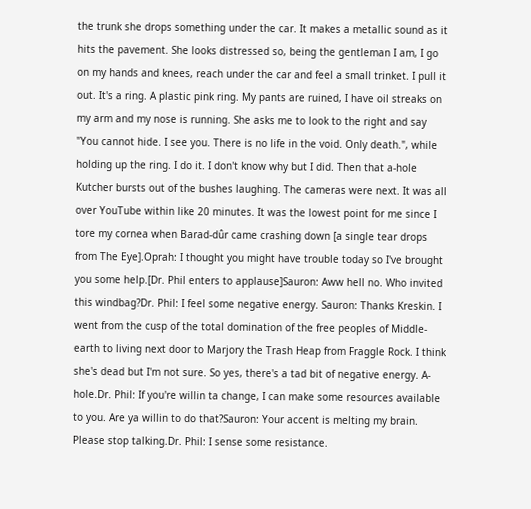the trunk she drops something under the car. It makes a metallic sound as it hits the pavement. She looks distressed so, being the gentleman I am, I go on my hands and knees, reach under the car and feel a small trinket. I pull it out. It's a ring. A plastic pink ring. My pants are ruined, I have oil streaks on my arm and my nose is running. She asks me to look to the right and say "You cannot hide. I see you. There is no life in the void. Only death.", while holding up the ring. I do it. I don't know why but I did. Then that a-hole Kutcher bursts out of the bushes laughing. The cameras were next. It was all over YouTube within like 20 minutes. It was the lowest point for me since I tore my cornea when Barad-dûr came crashing down [a single tear drops from The Eye].Oprah: I thought you might have trouble today so I've brought you some help.[Dr. Phil enters to applause]Sauron: Aww hell no. Who invited this windbag?Dr. Phil: I feel some negative energy. Sauron: Thanks Kreskin. I went from the cusp of the total domination of the free peoples of Middle-earth to living next door to Marjory the Trash Heap from Fraggle Rock. I think she's dead but I'm not sure. So yes, there's a tad bit of negative energy. A-hole.Dr. Phil: If you're willin ta change, I can make some resources available to you. Are ya willin to do that?Sauron: Your accent is melting my brain. Please stop talking.Dr. Phil: I sense some resistance.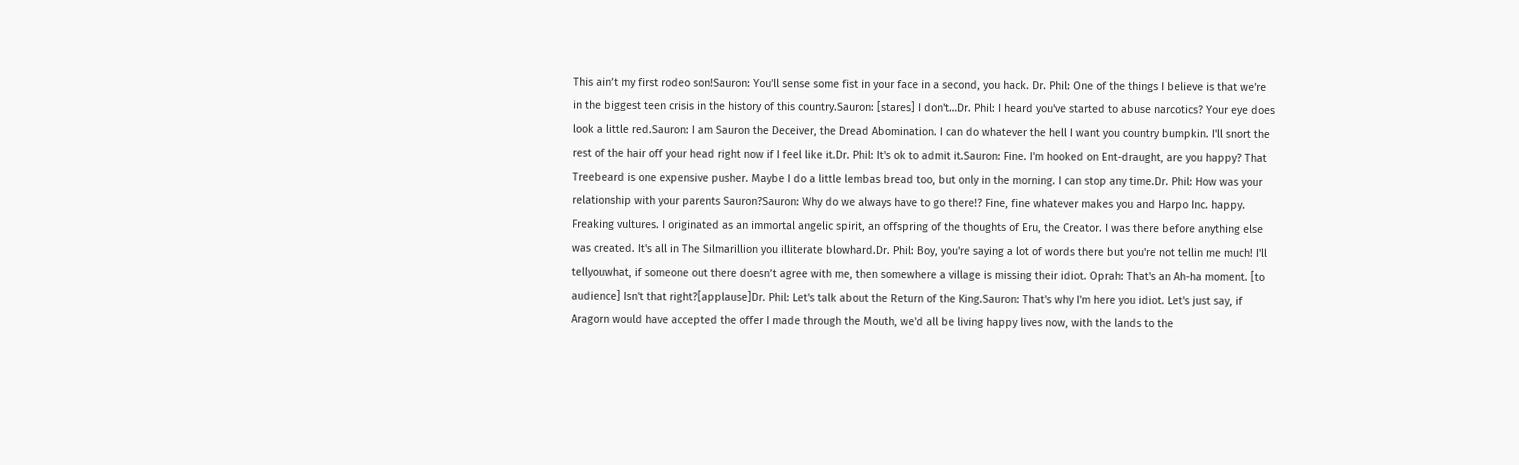This ain’t my first rodeo son!Sauron: You'll sense some fist in your face in a second, you hack. Dr. Phil: One of the things I believe is that we're in the biggest teen crisis in the history of this country.Sauron: [stares] I don't…Dr. Phil: I heard you've started to abuse narcotics? Your eye does look a little red.Sauron: I am Sauron the Deceiver, the Dread Abomination. I can do whatever the hell I want you country bumpkin. I'll snort the rest of the hair off your head right now if I feel like it.Dr. Phil: It's ok to admit it.Sauron: Fine. I'm hooked on Ent-draught, are you happy? That Treebeard is one expensive pusher. Maybe I do a little lembas bread too, but only in the morning. I can stop any time.Dr. Phil: How was your relationship with your parents Sauron?Sauron: Why do we always have to go there!? Fine, fine whatever makes you and Harpo Inc. happy. Freaking vultures. I originated as an immortal angelic spirit, an offspring of the thoughts of Eru, the Creator. I was there before anything else was created. It's all in The Silmarillion you illiterate blowhard.Dr. Phil: Boy, you're saying a lot of words there but you're not tellin me much! I'll tellyouwhat, if someone out there doesn’t agree with me, then somewhere a village is missing their idiot. Oprah: That's an Ah-ha moment. [to audience] Isn't that right?[applause]Dr. Phil: Let's talk about the Return of the King.Sauron: That's why I'm here you idiot. Let's just say, if Aragorn would have accepted the offer I made through the Mouth, we'd all be living happy lives now, with the lands to the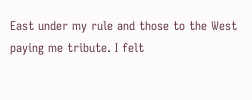East under my rule and those to the West paying me tribute. I felt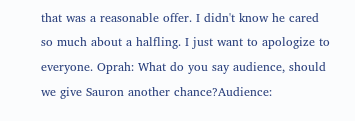that was a reasonable offer. I didn't know he cared so much about a halfling. I just want to apologize to everyone. Oprah: What do you say audience, should we give Sauron another chance?Audience: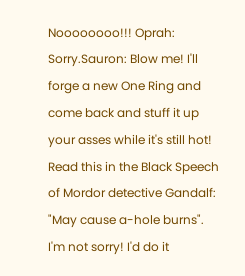Noooooooo!!! Oprah: Sorry.Sauron: Blow me! I'll forge a new One Ring and come back and stuff it up your asses while it's still hot! Read this in the Black Speech of Mordor detective Gandalf: "May cause a-hole burns". I'm not sorry! I'd do it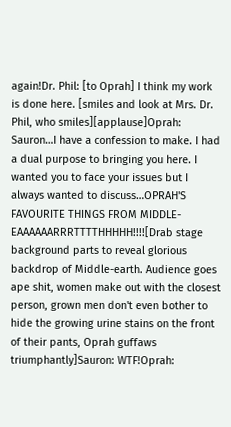again!Dr. Phil: [to Oprah] I think my work is done here. [smiles and look at Mrs. Dr. Phil, who smiles][applause]Oprah: Sauron…I have a confession to make. I had a dual purpose to bringing you here. I wanted you to face your issues but I always wanted to discuss…OPRAH'S FAVOURITE THINGS FROM MIDDLE-EAAAAAARRRTTTTHHHHH!!!![Drab stage background parts to reveal glorious backdrop of Middle-earth. Audience goes ape shit, women make out with the closest person, grown men don't even bother to hide the growing urine stains on the front of their pants, Oprah guffaws triumphantly]Sauron: WTF!Oprah: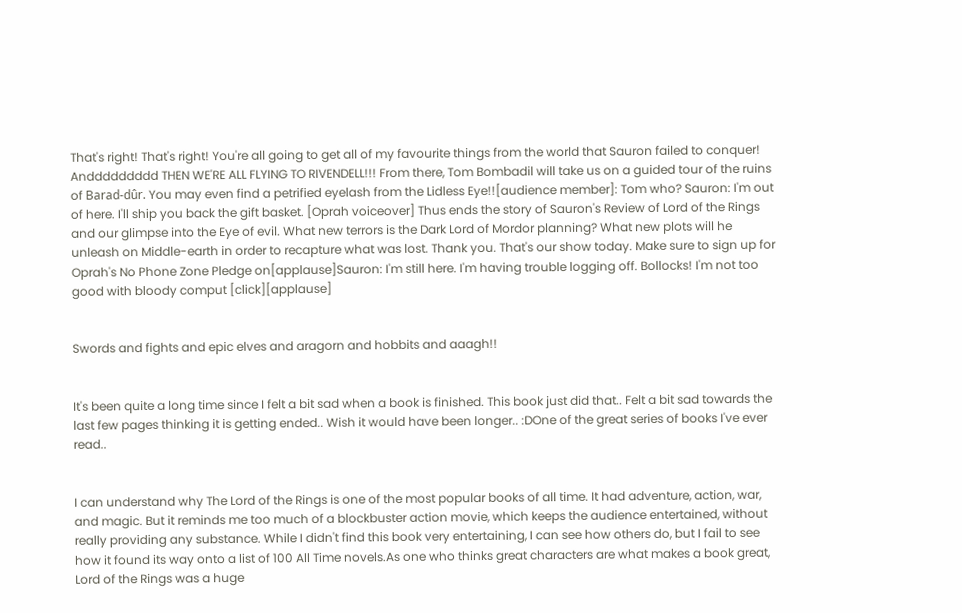That's right! That's right! You're all going to get all of my favourite things from the world that Sauron failed to conquer! Anddddddddd THEN WE'RE ALL FLYING TO RIVENDELL!!! From there, Tom Bombadil will take us on a guided tour of the ruins of Barad-dûr. You may even find a petrified eyelash from the Lidless Eye!![audience member]: Tom who? Sauron: I'm out of here. I'll ship you back the gift basket. [Oprah voiceover] Thus ends the story of Sauron's Review of Lord of the Rings and our glimpse into the Eye of evil. What new terrors is the Dark Lord of Mordor planning? What new plots will he unleash on Middle-earth in order to recapture what was lost. Thank you. That's our show today. Make sure to sign up for Oprah's No Phone Zone Pledge on[applause]Sauron: I'm still here. I'm having trouble logging off. Bollocks! I'm not too good with bloody comput [click][applause]


Swords and fights and epic elves and aragorn and hobbits and aaagh!!


It's been quite a long time since I felt a bit sad when a book is finished. This book just did that.. Felt a bit sad towards the last few pages thinking it is getting ended.. Wish it would have been longer.. :DOne of the great series of books I've ever read..


I can understand why The Lord of the Rings is one of the most popular books of all time. It had adventure, action, war, and magic. But it reminds me too much of a blockbuster action movie, which keeps the audience entertained, without really providing any substance. While I didn't find this book very entertaining, I can see how others do, but I fail to see how it found its way onto a list of 100 All Time novels.As one who thinks great characters are what makes a book great, Lord of the Rings was a huge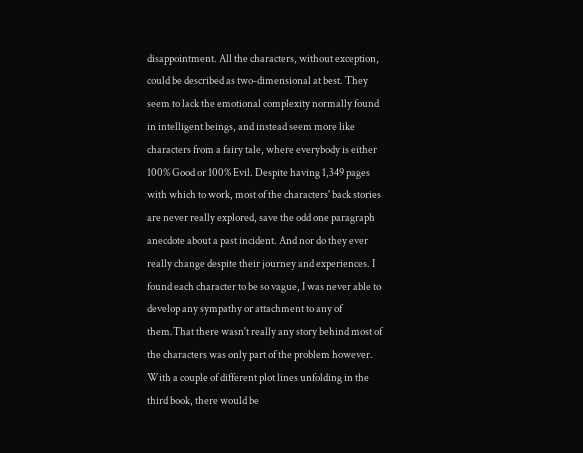disappointment. All the characters, without exception, could be described as two-dimensional at best. They seem to lack the emotional complexity normally found in intelligent beings, and instead seem more like characters from a fairy tale, where everybody is either 100% Good or 100% Evil. Despite having 1,349 pages with which to work, most of the characters' back stories are never really explored, save the odd one paragraph anecdote about a past incident. And nor do they ever really change despite their journey and experiences. I found each character to be so vague, I was never able to develop any sympathy or attachment to any of them.That there wasn't really any story behind most of the characters was only part of the problem however. With a couple of different plot lines unfolding in the third book, there would be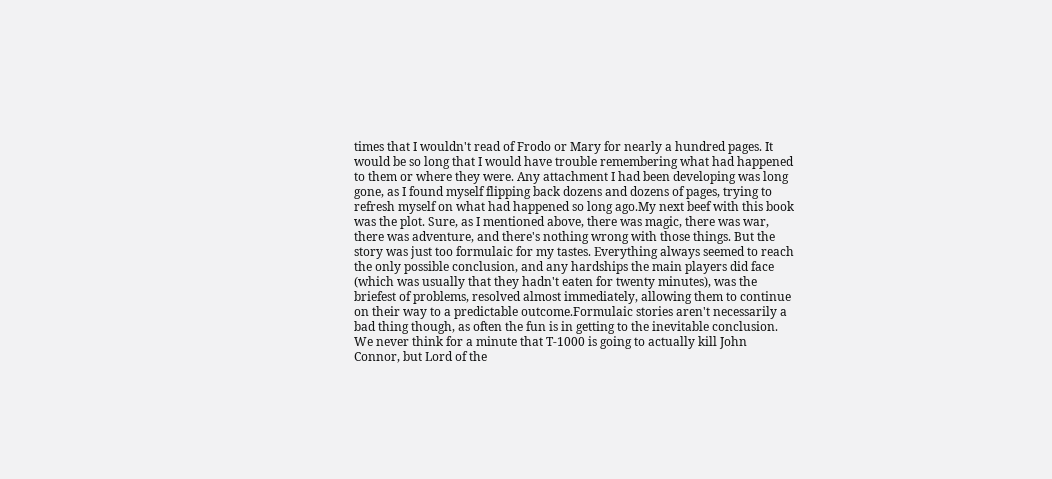times that I wouldn't read of Frodo or Mary for nearly a hundred pages. It would be so long that I would have trouble remembering what had happened to them or where they were. Any attachment I had been developing was long gone, as I found myself flipping back dozens and dozens of pages, trying to refresh myself on what had happened so long ago.My next beef with this book was the plot. Sure, as I mentioned above, there was magic, there was war, there was adventure, and there's nothing wrong with those things. But the story was just too formulaic for my tastes. Everything always seemed to reach the only possible conclusion, and any hardships the main players did face (which was usually that they hadn't eaten for twenty minutes), was the briefest of problems, resolved almost immediately, allowing them to continue on their way to a predictable outcome.Formulaic stories aren't necessarily a bad thing though, as often the fun is in getting to the inevitable conclusion. We never think for a minute that T-1000 is going to actually kill John Connor, but Lord of the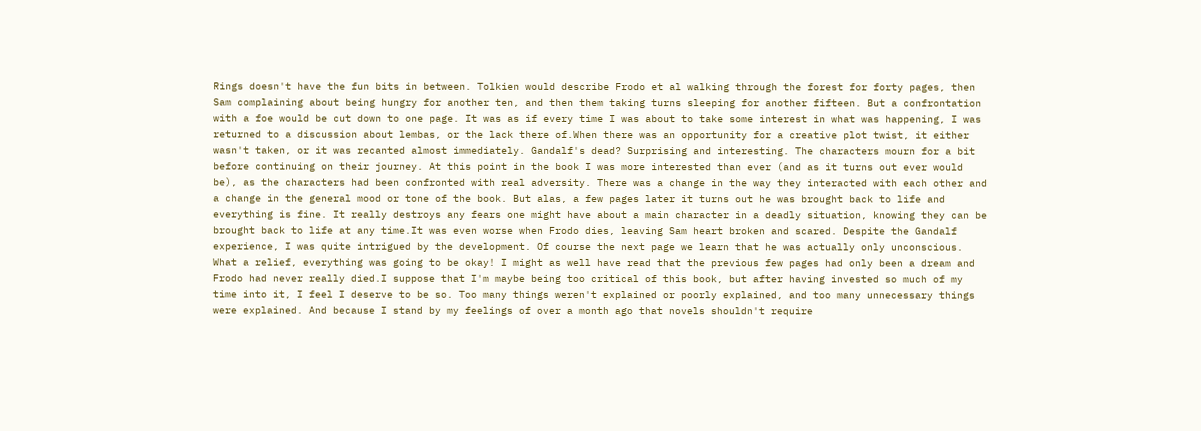Rings doesn't have the fun bits in between. Tolkien would describe Frodo et al walking through the forest for forty pages, then Sam complaining about being hungry for another ten, and then them taking turns sleeping for another fifteen. But a confrontation with a foe would be cut down to one page. It was as if every time I was about to take some interest in what was happening, I was returned to a discussion about lembas, or the lack there of.When there was an opportunity for a creative plot twist, it either wasn't taken, or it was recanted almost immediately. Gandalf's dead? Surprising and interesting. The characters mourn for a bit before continuing on their journey. At this point in the book I was more interested than ever (and as it turns out ever would be), as the characters had been confronted with real adversity. There was a change in the way they interacted with each other and a change in the general mood or tone of the book. But alas, a few pages later it turns out he was brought back to life and everything is fine. It really destroys any fears one might have about a main character in a deadly situation, knowing they can be brought back to life at any time.It was even worse when Frodo dies, leaving Sam heart broken and scared. Despite the Gandalf experience, I was quite intrigued by the development. Of course the next page we learn that he was actually only unconscious. What a relief, everything was going to be okay! I might as well have read that the previous few pages had only been a dream and Frodo had never really died.I suppose that I'm maybe being too critical of this book, but after having invested so much of my time into it, I feel I deserve to be so. Too many things weren't explained or poorly explained, and too many unnecessary things were explained. And because I stand by my feelings of over a month ago that novels shouldn't require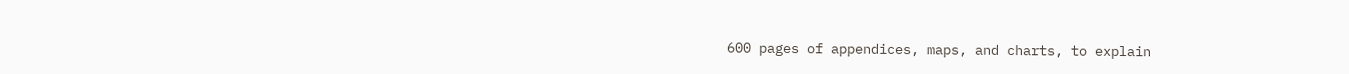600 pages of appendices, maps, and charts, to explain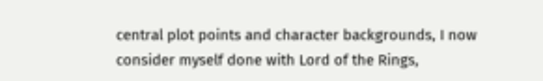central plot points and character backgrounds, I now consider myself done with Lord of the Rings,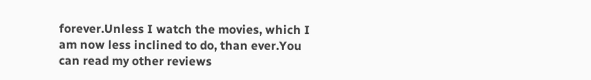forever.Unless I watch the movies, which I am now less inclined to do, than ever.You can read my other reviews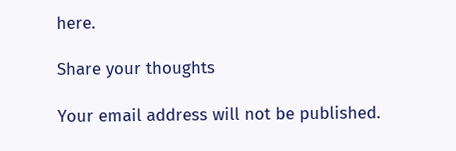here.

Share your thoughts

Your email address will not be published.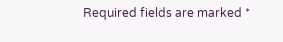Required fields are marked *